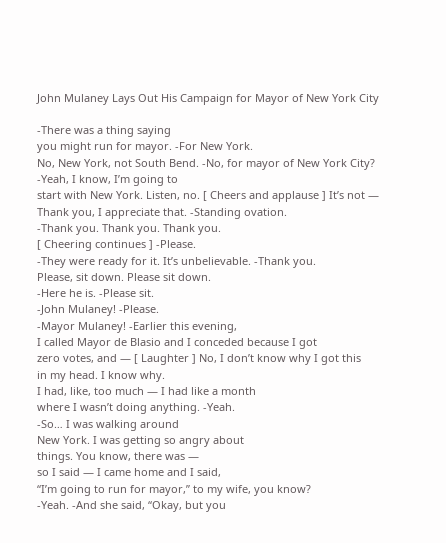John Mulaney Lays Out His Campaign for Mayor of New York City

-There was a thing saying
you might run for mayor. -For New York.
No, New York, not South Bend. -No, for mayor of New York City?
-Yeah, I know, I’m going to
start with New York. Listen, no. [ Cheers and applause ] It’s not —
Thank you, I appreciate that. -Standing ovation.
-Thank you. Thank you. Thank you.
[ Cheering continues ] -Please.
-They were ready for it. It’s unbelievable. -Thank you.
Please, sit down. Please sit down.
-Here he is. -Please sit.
-John Mulaney! -Please.
-Mayor Mulaney! -Earlier this evening,
I called Mayor de Blasio and I conceded because I got
zero votes, and — [ Laughter ] No, I don’t know why I got this
in my head. I know why.
I had, like, too much — I had like a month
where I wasn’t doing anything. -Yeah.
-So… I was walking around
New York. I was getting so angry about
things. You know, there was —
so I said — I came home and I said,
“I’m going to run for mayor,” to my wife, you know?
-Yeah. -And she said, “Okay, but you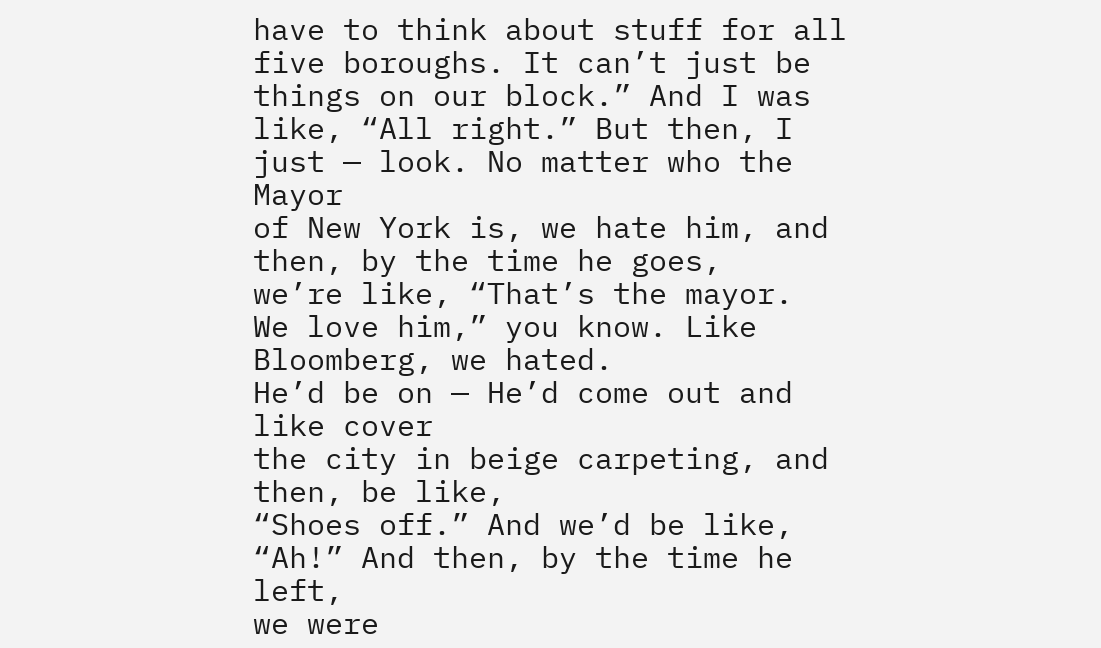have to think about stuff for all five boroughs. It can’t just be
things on our block.” And I was like, “All right.” But then, I just — look. No matter who the Mayor
of New York is, we hate him, and then, by the time he goes,
we’re like, “That’s the mayor.
We love him,” you know. Like Bloomberg, we hated.
He’d be on — He’d come out and like cover
the city in beige carpeting, and then, be like,
“Shoes off.” And we’d be like, “Ah!” And then, by the time he left,
we were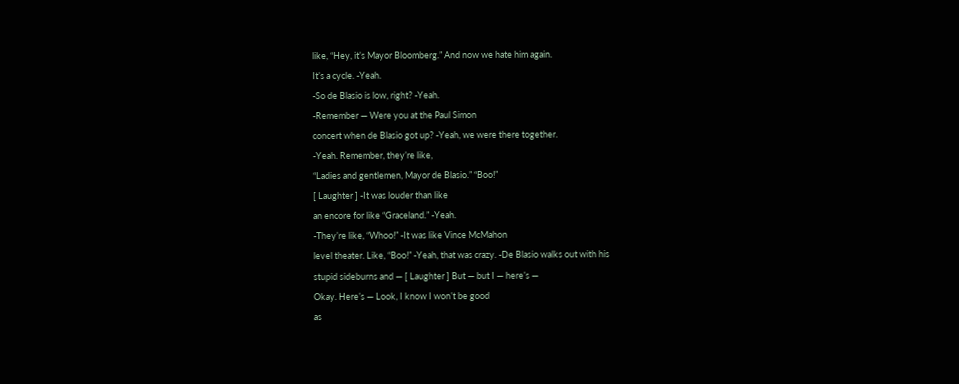like, “Hey, it’s Mayor Bloomberg.” And now we hate him again.
It’s a cycle. -Yeah.
-So de Blasio is low, right? -Yeah.
-Remember — Were you at the Paul Simon
concert when de Blasio got up? -Yeah, we were there together.
-Yeah. Remember, they’re like,
“Ladies and gentlemen, Mayor de Blasio.” “Boo!”
[ Laughter ] -It was louder than like
an encore for like “Graceland.” -Yeah.
-They’re like, “Whoo!” -It was like Vince McMahon
level theater. Like, “Boo!” -Yeah, that was crazy. -De Blasio walks out with his
stupid sideburns and — [ Laughter ] But — but I — here’s —
Okay. Here’s — Look, I know I won’t be good
as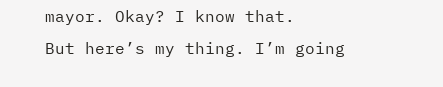mayor. Okay? I know that.
But here’s my thing. I’m going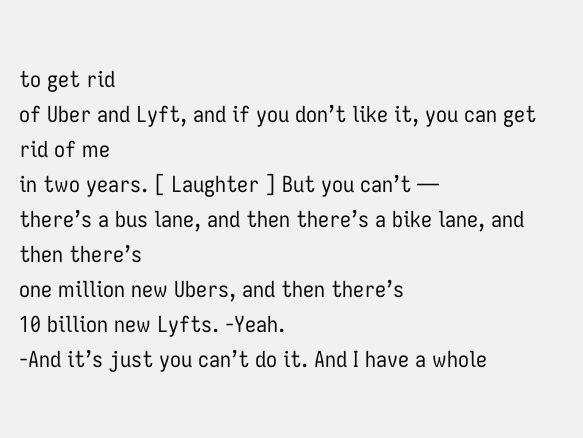to get rid
of Uber and Lyft, and if you don’t like it, you can get rid of me
in two years. [ Laughter ] But you can’t —
there’s a bus lane, and then there’s a bike lane, and then there’s
one million new Ubers, and then there’s
10 billion new Lyfts. -Yeah.
-And it’s just you can’t do it. And I have a whole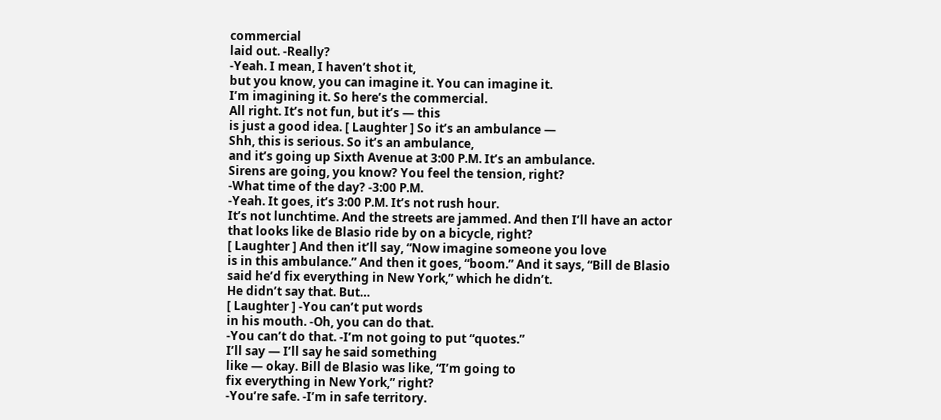commercial
laid out. -Really?
-Yeah. I mean, I haven’t shot it,
but you know, you can imagine it. You can imagine it.
I’m imagining it. So here’s the commercial.
All right. It’s not fun, but it’s — this
is just a good idea. [ Laughter ] So it’s an ambulance —
Shh, this is serious. So it’s an ambulance,
and it’s going up Sixth Avenue at 3:00 P.M. It’s an ambulance.
Sirens are going, you know? You feel the tension, right?
-What time of the day? -3:00 P.M.
-Yeah. It goes, it’s 3:00 P.M. It’s not rush hour.
It’s not lunchtime. And the streets are jammed. And then I’ll have an actor
that looks like de Blasio ride by on a bicycle, right?
[ Laughter ] And then it’ll say, “Now imagine someone you love
is in this ambulance.” And then it goes, “boom.” And it says, “Bill de Blasio
said he’d fix everything in New York,” which he didn’t.
He didn’t say that. But…
[ Laughter ] -You can’t put words
in his mouth. -Oh, you can do that.
-You can’t do that. -I’m not going to put “quotes.”
I’ll say — I’ll say he said something
like — okay. Bill de Blasio was like, “I’m going to
fix everything in New York,” right?
-You’re safe. -I’m in safe territory.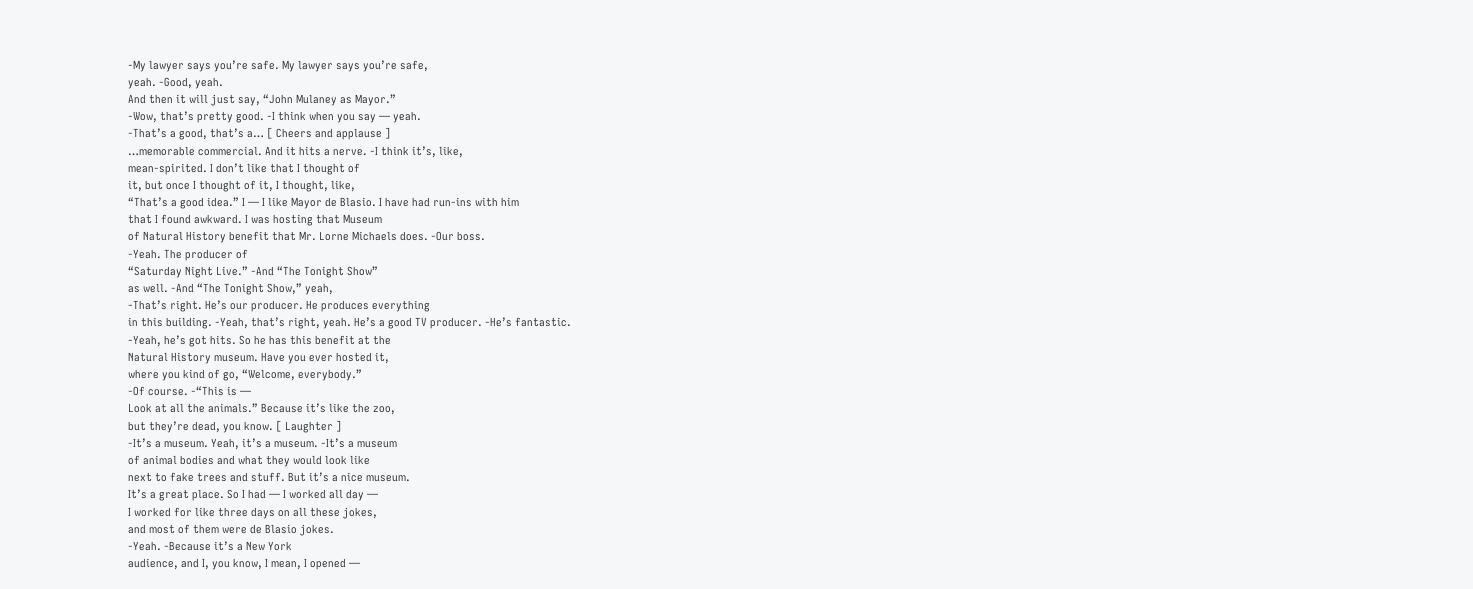-My lawyer says you’re safe. My lawyer says you’re safe,
yeah. -Good, yeah.
And then it will just say, “John Mulaney as Mayor.”
-Wow, that’s pretty good. -I think when you say — yeah.
-That’s a good, that’s a… [ Cheers and applause ]
…memorable commercial. And it hits a nerve. -I think it’s, like,
mean-spirited. I don’t like that I thought of
it, but once I thought of it, I thought, like,
“That’s a good idea.” I — I like Mayor de Blasio. I have had run-ins with him
that I found awkward. I was hosting that Museum
of Natural History benefit that Mr. Lorne Michaels does. -Our boss.
-Yeah. The producer of
“Saturday Night Live.” -And “The Tonight Show”
as well. -And “The Tonight Show,” yeah,
-That’s right. He’s our producer. He produces everything
in this building. -Yeah, that’s right, yeah. He’s a good TV producer. -He’s fantastic.
-Yeah, he’s got hits. So he has this benefit at the
Natural History museum. Have you ever hosted it,
where you kind of go, “Welcome, everybody.”
-Of course. -“This is —
Look at all the animals.” Because it’s like the zoo,
but they’re dead, you know. [ Laughter ]
-It’s a museum. Yeah, it’s a museum. -It’s a museum
of animal bodies and what they would look like
next to fake trees and stuff. But it’s a nice museum.
It’s a great place. So I had — I worked all day —
I worked for like three days on all these jokes,
and most of them were de Blasio jokes.
-Yeah. -Because it’s a New York
audience, and I, you know, I mean, I opened —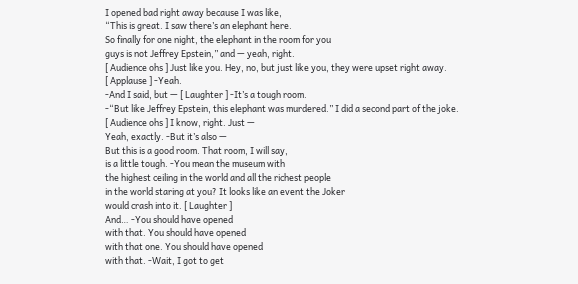I opened bad right away because I was like,
“This is great. I saw there’s an elephant here.
So finally for one night, the elephant in the room for you
guys is not Jeffrey Epstein,” and — yeah, right.
[ Audience ohs ] Just like you. Hey, no, but just like you, they were upset right away.
[ Applause ] -Yeah.
-And I said, but — [ Laughter ] -It’s a tough room.
-“But like Jeffrey Epstein, this elephant was murdered.” I did a second part of the joke.
[ Audience ohs ] I know, right. Just —
Yeah, exactly. -But it’s also —
But this is a good room. That room, I will say,
is a little tough. -You mean the museum with
the highest ceiling in the world and all the richest people
in the world staring at you? It looks like an event the Joker
would crash into it. [ Laughter ]
And… -You should have opened
with that. You should have opened
with that one. You should have opened
with that. -Wait, I got to get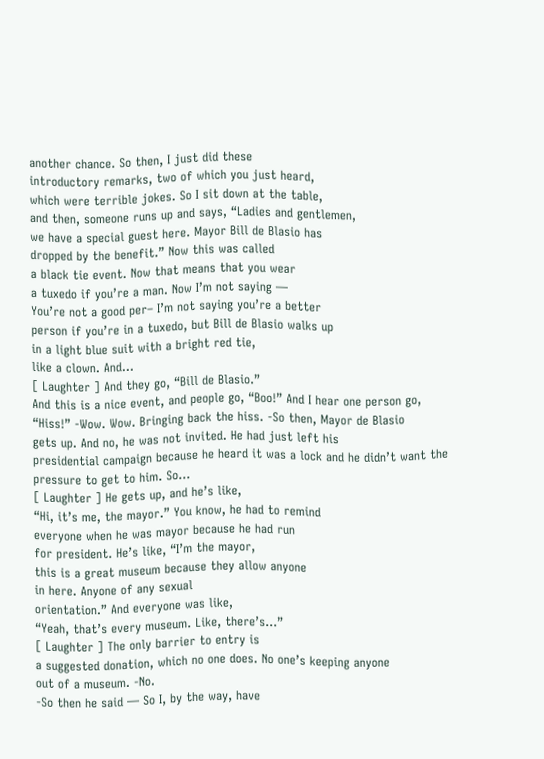another chance. So then, I just did these
introductory remarks, two of which you just heard,
which were terrible jokes. So I sit down at the table,
and then, someone runs up and says, “Ladies and gentlemen,
we have a special guest here. Mayor Bill de Blasio has
dropped by the benefit.” Now this was called
a black tie event. Now that means that you wear
a tuxedo if you’re a man. Now I’m not saying —
You’re not a good per– I’m not saying you’re a better
person if you’re in a tuxedo, but Bill de Blasio walks up
in a light blue suit with a bright red tie,
like a clown. And…
[ Laughter ] And they go, “Bill de Blasio.”
And this is a nice event, and people go, “Boo!” And I hear one person go,
“Hiss!” -Wow. Wow. Bringing back the hiss. -So then, Mayor de Blasio
gets up. And no, he was not invited. He had just left his
presidential campaign because he heard it was a lock and he didn’t want the
pressure to get to him. So…
[ Laughter ] He gets up, and he’s like,
“Hi, it’s me, the mayor.” You know, he had to remind
everyone when he was mayor because he had run
for president. He’s like, “I’m the mayor,
this is a great museum because they allow anyone
in here. Anyone of any sexual
orientation.” And everyone was like,
“Yeah, that’s every museum. Like, there’s…”
[ Laughter ] The only barrier to entry is
a suggested donation, which no one does. No one’s keeping anyone
out of a museum. -No.
-So then he said — So I, by the way, have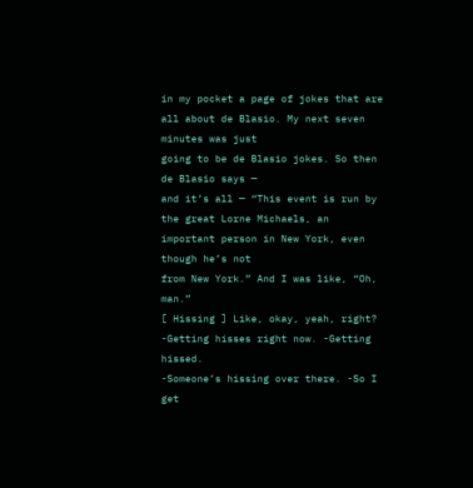in my pocket a page of jokes that are all about de Blasio. My next seven minutes was just
going to be de Blasio jokes. So then de Blasio says —
and it’s all — “This event is run by
the great Lorne Michaels, an important person in New York, even though he’s not
from New York.” And I was like, “Oh, man.”
[ Hissing ] Like, okay, yeah, right?
-Getting hisses right now. -Getting hissed.
-Someone’s hissing over there. -So I get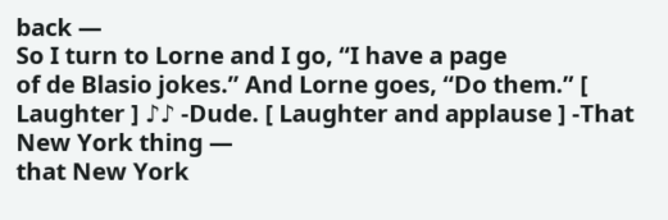back —
So I turn to Lorne and I go, “I have a page
of de Blasio jokes.” And Lorne goes, “Do them.” [ Laughter ] ♪♪ -Dude. [ Laughter and applause ] -That New York thing —
that New York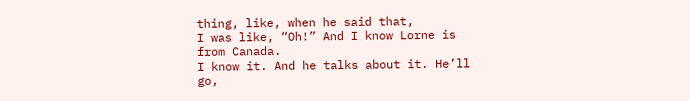thing, like, when he said that,
I was like, “Oh!” And I know Lorne is from Canada.
I know it. And he talks about it. He’ll go,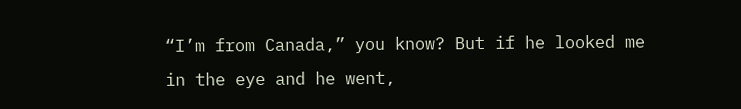“I’m from Canada,” you know? But if he looked me
in the eye and he went,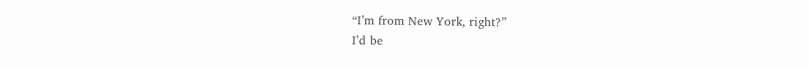“I’m from New York, right?”
I’d be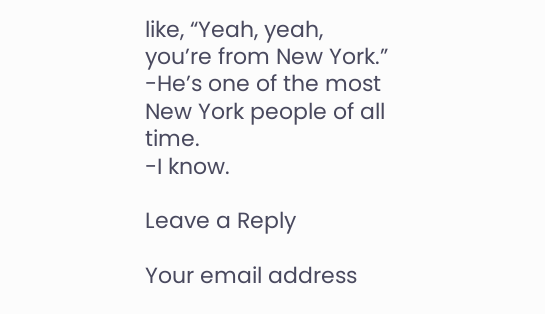like, “Yeah, yeah,
you’re from New York.” -He’s one of the most
New York people of all time.
-I know.

Leave a Reply

Your email address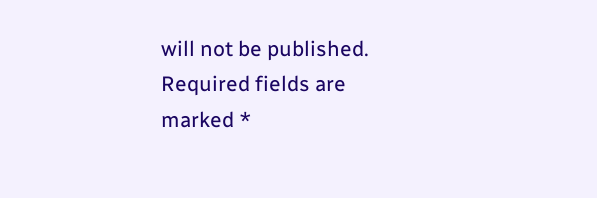will not be published. Required fields are marked *